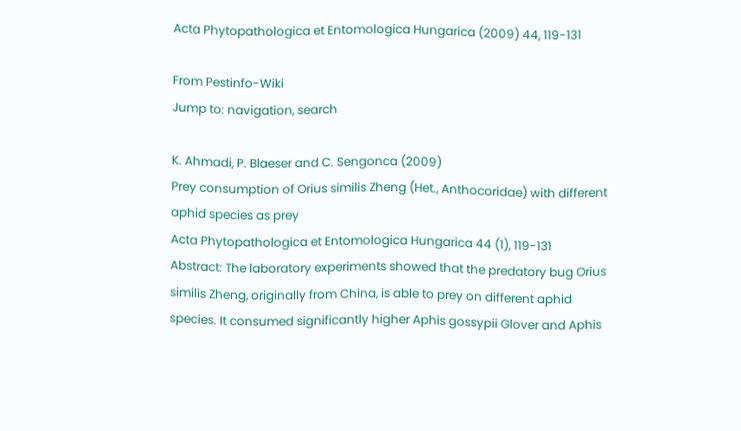Acta Phytopathologica et Entomologica Hungarica (2009) 44, 119-131

From Pestinfo-Wiki
Jump to: navigation, search

K. Ahmadi, P. Blaeser and C. Sengonca (2009)
Prey consumption of Orius similis Zheng (Het., Anthocoridae) with different aphid species as prey
Acta Phytopathologica et Entomologica Hungarica 44 (1), 119-131
Abstract: The laboratory experiments showed that the predatory bug Orius similis Zheng, originally from China, is able to prey on different aphid species. It consumed significantly higher Aphis gossypii Glover and Aphis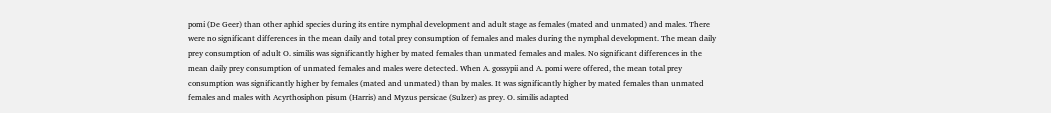pomi (De Geer) than other aphid species during its entire nymphal development and adult stage as females (mated and unmated) and males. There were no significant differences in the mean daily and total prey consumption of females and males during the nymphal development. The mean daily prey consumption of adult O. similis was significantly higher by mated females than unmated females and males. No significant differences in the mean daily prey consumption of unmated females and males were detected. When A. gossypii and A. pomi were offered, the mean total prey consumption was significantly higher by females (mated and unmated) than by males. It was significantly higher by mated females than unmated females and males with Acyrthosiphon pisum (Harris) and Myzus persicae (Sulzer) as prey. O. similis adapted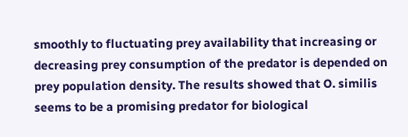smoothly to fluctuating prey availability that increasing or decreasing prey consumption of the predator is depended on prey population density. The results showed that O. similis seems to be a promising predator for biological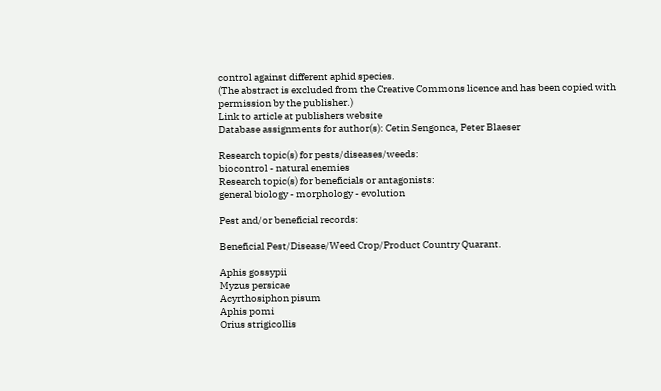control against different aphid species.
(The abstract is excluded from the Creative Commons licence and has been copied with permission by the publisher.)
Link to article at publishers website
Database assignments for author(s): Cetin Sengonca, Peter Blaeser

Research topic(s) for pests/diseases/weeds:
biocontrol - natural enemies
Research topic(s) for beneficials or antagonists:
general biology - morphology - evolution

Pest and/or beneficial records:

Beneficial Pest/Disease/Weed Crop/Product Country Quarant.

Aphis gossypii
Myzus persicae
Acyrthosiphon pisum
Aphis pomi
Orius strigicollis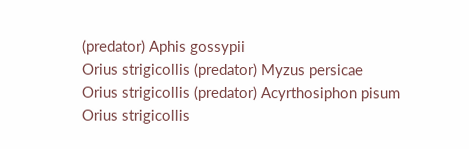(predator) Aphis gossypii
Orius strigicollis (predator) Myzus persicae
Orius strigicollis (predator) Acyrthosiphon pisum
Orius strigicollis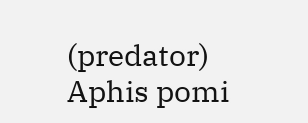(predator) Aphis pomi